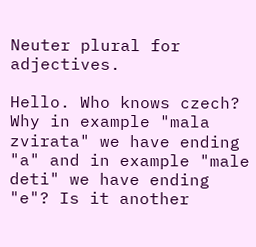Neuter plural for adjectives.

Hello. Who knows czech? Why in example "mala zvirata" we have ending "a" and in example "male deti" we have ending "e"? Is it another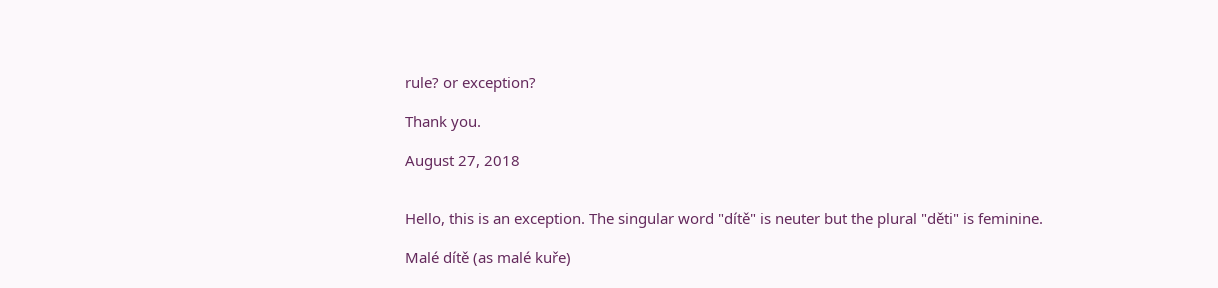rule? or exception?

Thank you.

August 27, 2018


Hello, this is an exception. The singular word "dítě" is neuter but the plural "děti" is feminine.

Malé dítě (as malé kuře)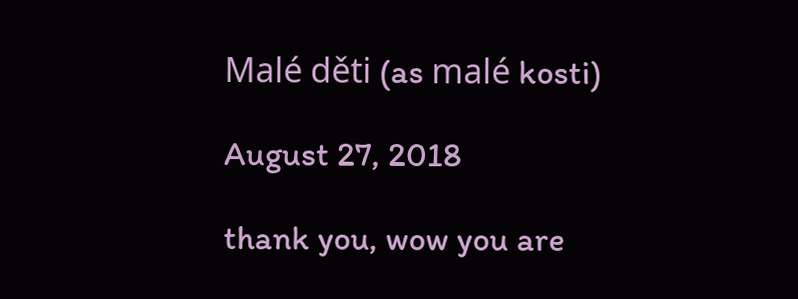Malé děti (as malé kosti)

August 27, 2018

thank you, wow you are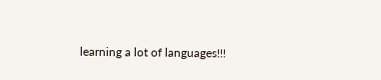learning a lot of languages!!!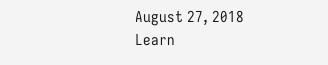August 27, 2018
Learn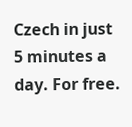Czech in just 5 minutes a day. For free.